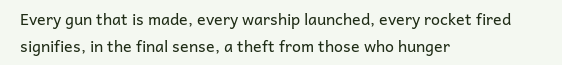Every gun that is made, every warship launched, every rocket fired signifies, in the final sense, a theft from those who hunger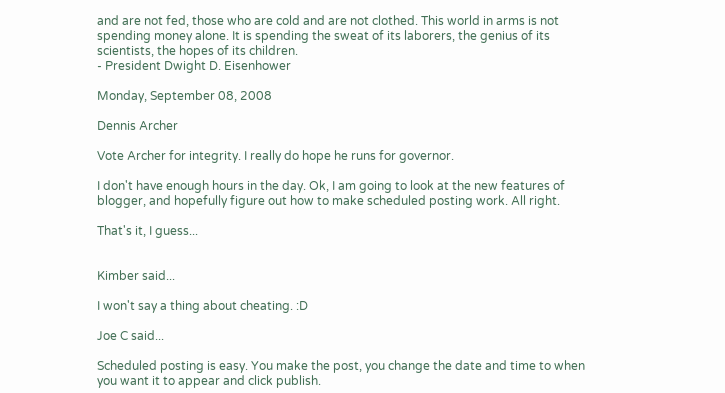and are not fed, those who are cold and are not clothed. This world in arms is not spending money alone. It is spending the sweat of its laborers, the genius of its scientists, the hopes of its children.
- President Dwight D. Eisenhower

Monday, September 08, 2008

Dennis Archer

Vote Archer for integrity. I really do hope he runs for governor.

I don't have enough hours in the day. Ok, I am going to look at the new features of blogger, and hopefully figure out how to make scheduled posting work. All right.

That's it, I guess...


Kimber said...

I won't say a thing about cheating. :D

Joe C said...

Scheduled posting is easy. You make the post, you change the date and time to when you want it to appear and click publish.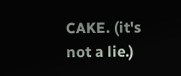CAKE. (it's not a lie.)